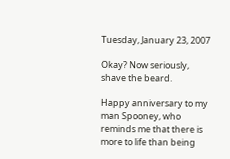Tuesday, January 23, 2007

Okay? Now seriously, shave the beard.

Happy anniversary to my man Spooney, who reminds me that there is more to life than being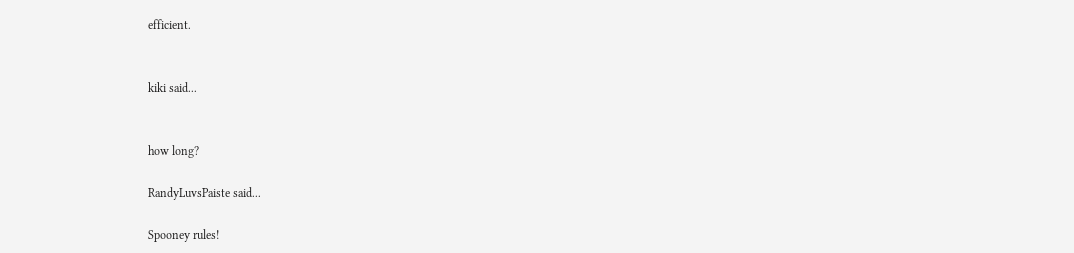efficient.


kiki said...


how long?

RandyLuvsPaiste said...

Spooney rules!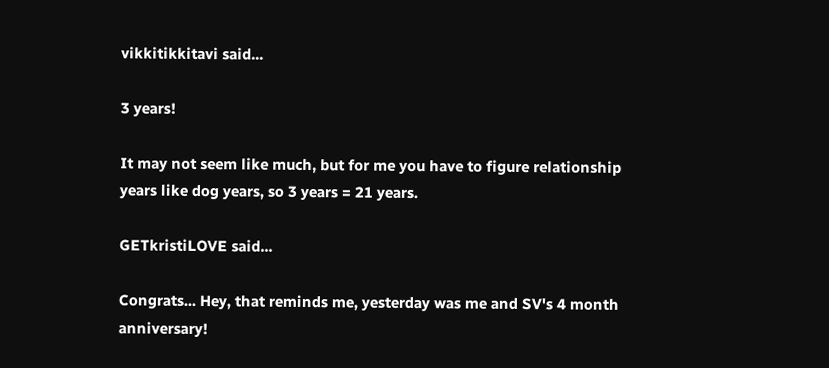vikkitikkitavi said...

3 years!

It may not seem like much, but for me you have to figure relationship years like dog years, so 3 years = 21 years.

GETkristiLOVE said...

Congrats... Hey, that reminds me, yesterday was me and SV's 4 month anniversary!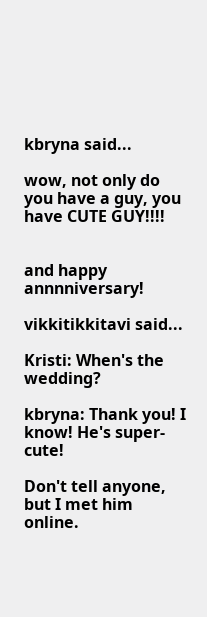kbryna said...

wow, not only do you have a guy, you have CUTE GUY!!!!


and happy annnniversary!

vikkitikkitavi said...

Kristi: When's the wedding?

kbryna: Thank you! I know! He's super-cute!

Don't tell anyone, but I met him online.